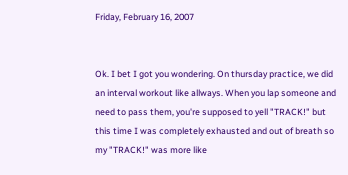Friday, February 16, 2007


Ok. I bet I got you wondering. On thursday practice, we did an interval workout like allways. When you lap someone and need to pass them, you're supposed to yell "TRACK!" but this time I was completely exhausted and out of breath so my "TRACK!" was more like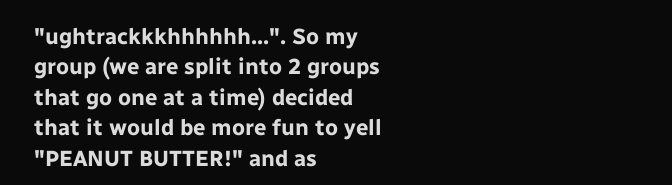"ughtrackkkhhhhhh...". So my group (we are split into 2 groups that go one at a time) decided that it would be more fun to yell "PEANUT BUTTER!" and as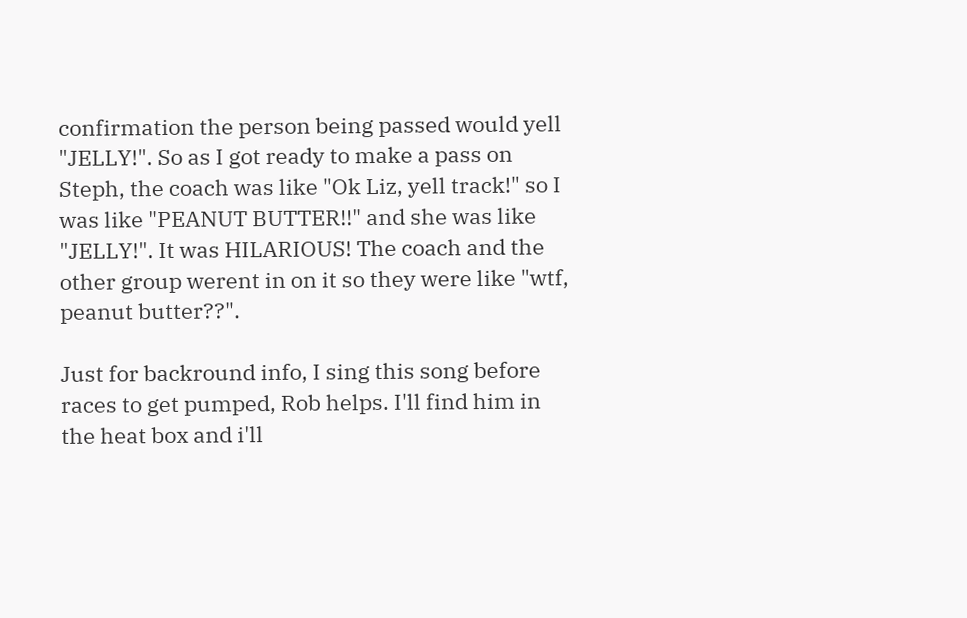confirmation the person being passed would yell "JELLY!". So as I got ready to make a pass on Steph, the coach was like "Ok Liz, yell track!" so I was like "PEANUT BUTTER!!" and she was like "JELLY!". It was HILARIOUS! The coach and the other group werent in on it so they were like "wtf, peanut butter??".

Just for backround info, I sing this song before races to get pumped, Rob helps. I'll find him in the heat box and i'll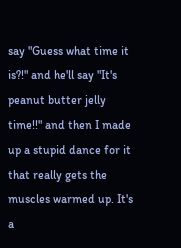say "Guess what time it is?!" and he'll say "It's peanut butter jelly time!!" and then I made up a stupid dance for it that really gets the muscles warmed up. It's a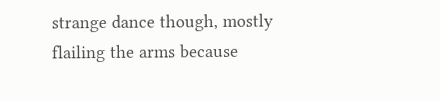strange dance though, mostly flailing the arms because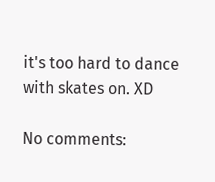it's too hard to dance with skates on. XD

No comments: